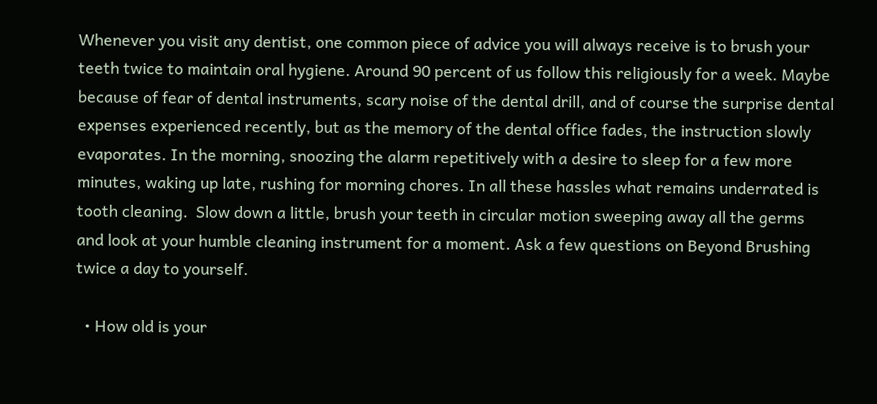Whenever you visit any dentist, one common piece of advice you will always receive is to brush your teeth twice to maintain oral hygiene. Around 90 percent of us follow this religiously for a week. Maybe because of fear of dental instruments, scary noise of the dental drill, and of course the surprise dental expenses experienced recently, but as the memory of the dental office fades, the instruction slowly evaporates. In the morning, snoozing the alarm repetitively with a desire to sleep for a few more minutes, waking up late, rushing for morning chores. In all these hassles what remains underrated is tooth cleaning.  Slow down a little, brush your teeth in circular motion sweeping away all the germs and look at your humble cleaning instrument for a moment. Ask a few questions on Beyond Brushing twice a day to yourself.

  • How old is your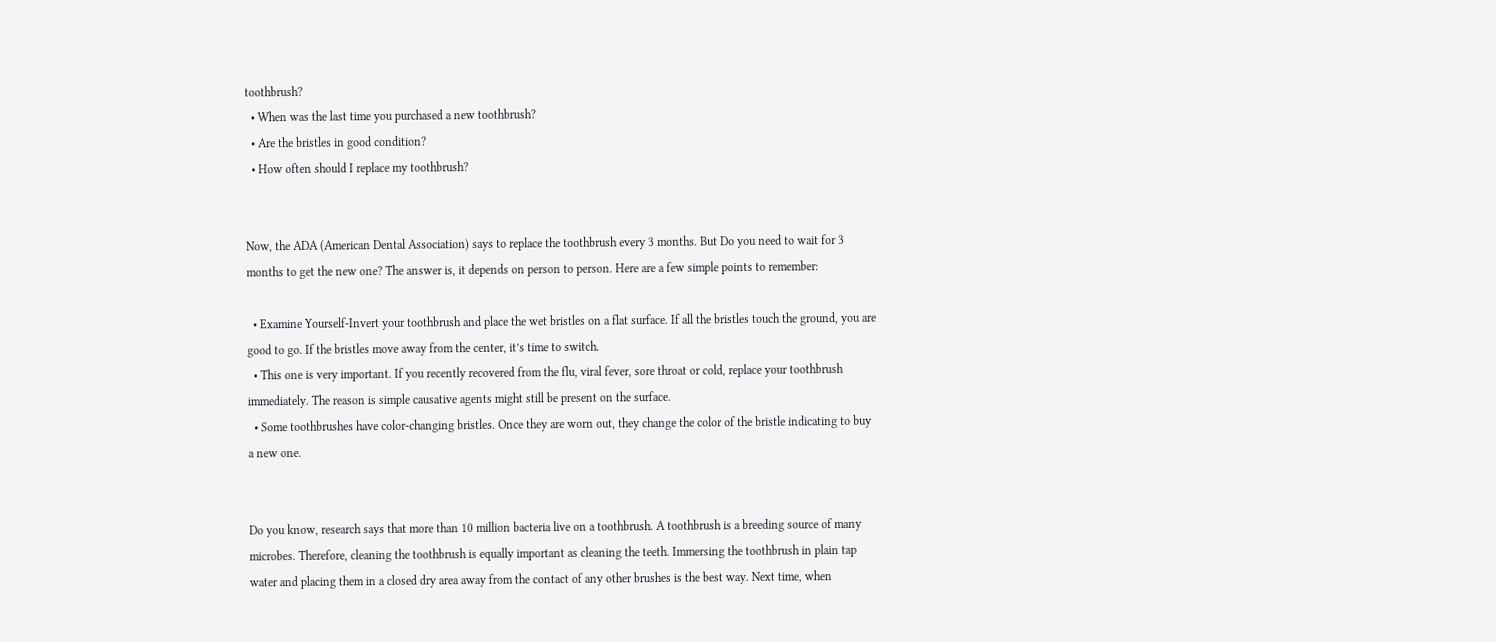toothbrush?
  • When was the last time you purchased a new toothbrush?
  • Are the bristles in good condition?
  • How often should I replace my toothbrush?


Now, the ADA (American Dental Association) says to replace the toothbrush every 3 months. But Do you need to wait for 3 months to get the new one? The answer is, it depends on person to person. Here are a few simple points to remember:

  • Examine Yourself-Invert your toothbrush and place the wet bristles on a flat surface. If all the bristles touch the ground, you are good to go. If the bristles move away from the center, it’s time to switch.
  • This one is very important. If you recently recovered from the flu, viral fever, sore throat or cold, replace your toothbrush immediately. The reason is simple causative agents might still be present on the surface.
  • Some toothbrushes have color-changing bristles. Once they are worn out, they change the color of the bristle indicating to buy a new one.


Do you know, research says that more than 10 million bacteria live on a toothbrush. A toothbrush is a breeding source of many microbes. Therefore, cleaning the toothbrush is equally important as cleaning the teeth. Immersing the toothbrush in plain tap water and placing them in a closed dry area away from the contact of any other brushes is the best way. Next time, when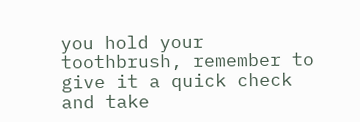you hold your toothbrush, remember to give it a quick check and take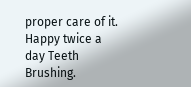proper care of it. Happy twice a day Teeth Brushing.